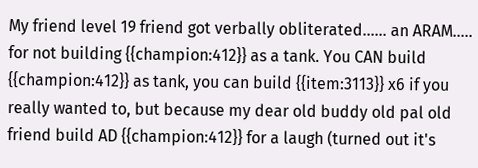My friend level 19 friend got verbally obliterated...... an ARAM..... for not building {{champion:412}} as a tank. You CAN build {{champion:412}} as tank, you can build {{item:3113}} x6 if you really wanted to, but because my dear old buddy old pal old friend build AD {{champion:412}} for a laugh (turned out it's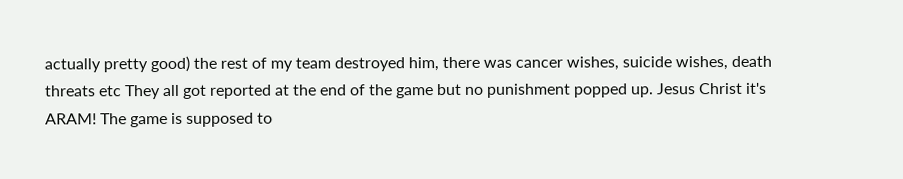actually pretty good) the rest of my team destroyed him, there was cancer wishes, suicide wishes, death threats etc They all got reported at the end of the game but no punishment popped up. Jesus Christ it's ARAM! The game is supposed to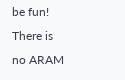be fun! There is no ARAM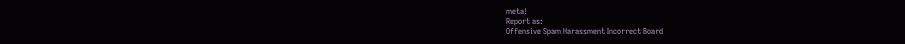meta!
Report as:
Offensive Spam Harassment Incorrect Board